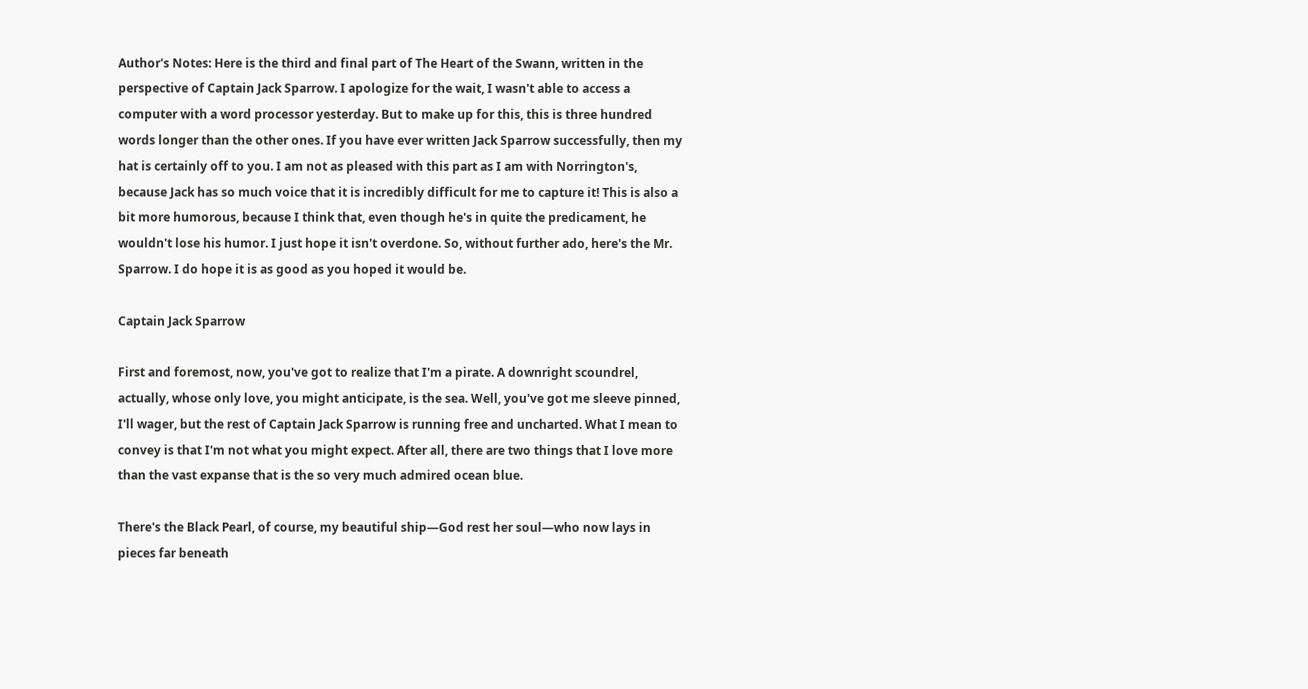Author's Notes: Here is the third and final part of The Heart of the Swann, written in the perspective of Captain Jack Sparrow. I apologize for the wait, I wasn't able to access a computer with a word processor yesterday. But to make up for this, this is three hundred words longer than the other ones. If you have ever written Jack Sparrow successfully, then my hat is certainly off to you. I am not as pleased with this part as I am with Norrington's, because Jack has so much voice that it is incredibly difficult for me to capture it! This is also a bit more humorous, because I think that, even though he's in quite the predicament, he wouldn't lose his humor. I just hope it isn't overdone. So, without further ado, here's the Mr. Sparrow. I do hope it is as good as you hoped it would be.

Captain Jack Sparrow

First and foremost, now, you've got to realize that I'm a pirate. A downright scoundrel, actually, whose only love, you might anticipate, is the sea. Well, you've got me sleeve pinned, I'll wager, but the rest of Captain Jack Sparrow is running free and uncharted. What I mean to convey is that I'm not what you might expect. After all, there are two things that I love more than the vast expanse that is the so very much admired ocean blue.

There's the Black Pearl, of course, my beautiful ship—God rest her soul—who now lays in pieces far beneath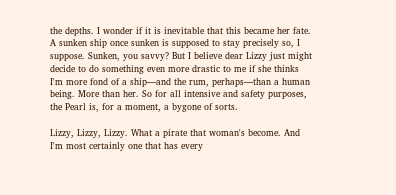the depths. I wonder if it is inevitable that this became her fate. A sunken ship once sunken is supposed to stay precisely so, I suppose. Sunken, you savvy? But I believe dear Lizzy just might decide to do something even more drastic to me if she thinks I'm more fond of a ship—and the rum, perhaps—than a human being. More than her. So for all intensive and safety purposes, the Pearl is, for a moment, a bygone of sorts.

Lizzy, Lizzy, Lizzy. What a pirate that woman's become. And I'm most certainly one that has every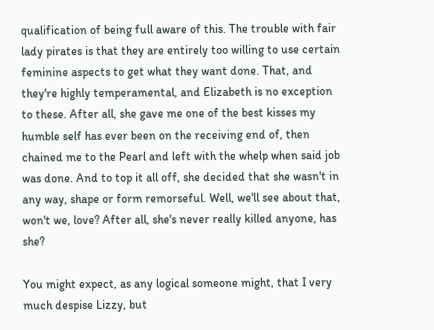qualification of being full aware of this. The trouble with fair lady pirates is that they are entirely too willing to use certain feminine aspects to get what they want done. That, and they're highly temperamental, and Elizabeth is no exception to these. After all, she gave me one of the best kisses my humble self has ever been on the receiving end of, then chained me to the Pearl and left with the whelp when said job was done. And to top it all off, she decided that she wasn't in any way, shape or form remorseful. Well, we'll see about that, won't we, love? After all, she's never really killed anyone, has she?

You might expect, as any logical someone might, that I very much despise Lizzy, but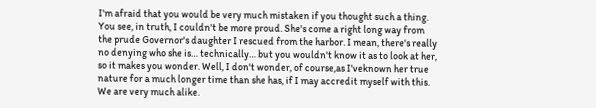I'm afraid that you would be very much mistaken if you thought such a thing. You see, in truth, I couldn't be more proud. She's come a right long way from the prude Governor's daughter I rescued from the harbor. I mean, there's really no denying who she is… technically… but you wouldn't know it as to look at her, so it makes you wonder. Well, I don't wonder, of course,as I'veknown her true nature for a much longer time than she has, if I may accredit myself with this. We are very much alike.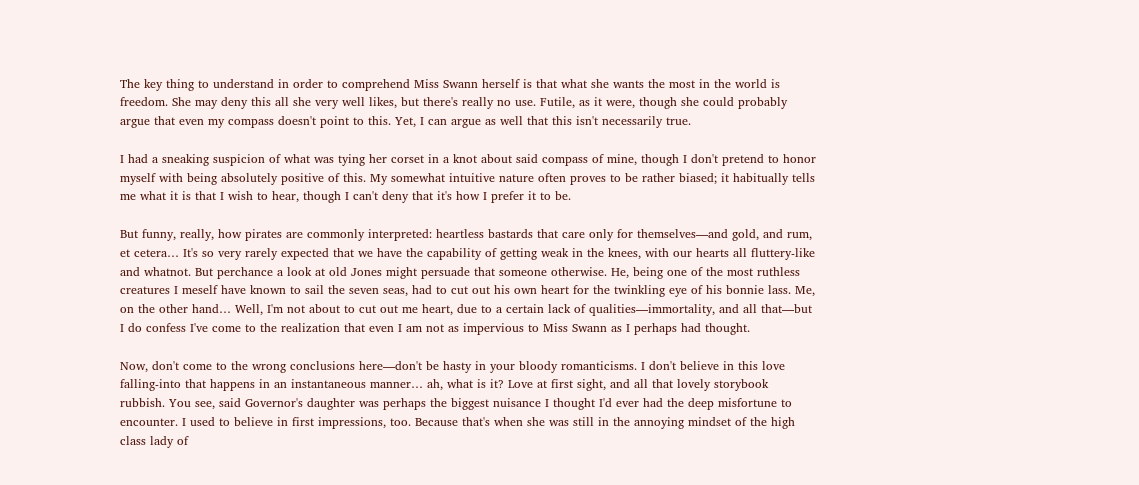The key thing to understand in order to comprehend Miss Swann herself is that what she wants the most in the world is freedom. She may deny this all she very well likes, but there's really no use. Futile, as it were, though she could probably argue that even my compass doesn't point to this. Yet, I can argue as well that this isn't necessarily true.

I had a sneaking suspicion of what was tying her corset in a knot about said compass of mine, though I don't pretend to honor myself with being absolutely positive of this. My somewhat intuitive nature often proves to be rather biased; it habitually tells me what it is that I wish to hear, though I can't deny that it's how I prefer it to be.

But funny, really, how pirates are commonly interpreted: heartless bastards that care only for themselves—and gold, and rum, et cetera… It's so very rarely expected that we have the capability of getting weak in the knees, with our hearts all fluttery-like and whatnot. But perchance a look at old Jones might persuade that someone otherwise. He, being one of the most ruthless creatures I meself have known to sail the seven seas, had to cut out his own heart for the twinkling eye of his bonnie lass. Me, on the other hand… Well, I'm not about to cut out me heart, due to a certain lack of qualities—immortality, and all that—but I do confess I've come to the realization that even I am not as impervious to Miss Swann as I perhaps had thought.

Now, don't come to the wrong conclusions here—don't be hasty in your bloody romanticisms. I don't believe in this love falling-into that happens in an instantaneous manner… ah, what is it? Love at first sight, and all that lovely storybook rubbish. You see, said Governor's daughter was perhaps the biggest nuisance I thought I'd ever had the deep misfortune to encounter. I used to believe in first impressions, too. Because that's when she was still in the annoying mindset of the high class lady of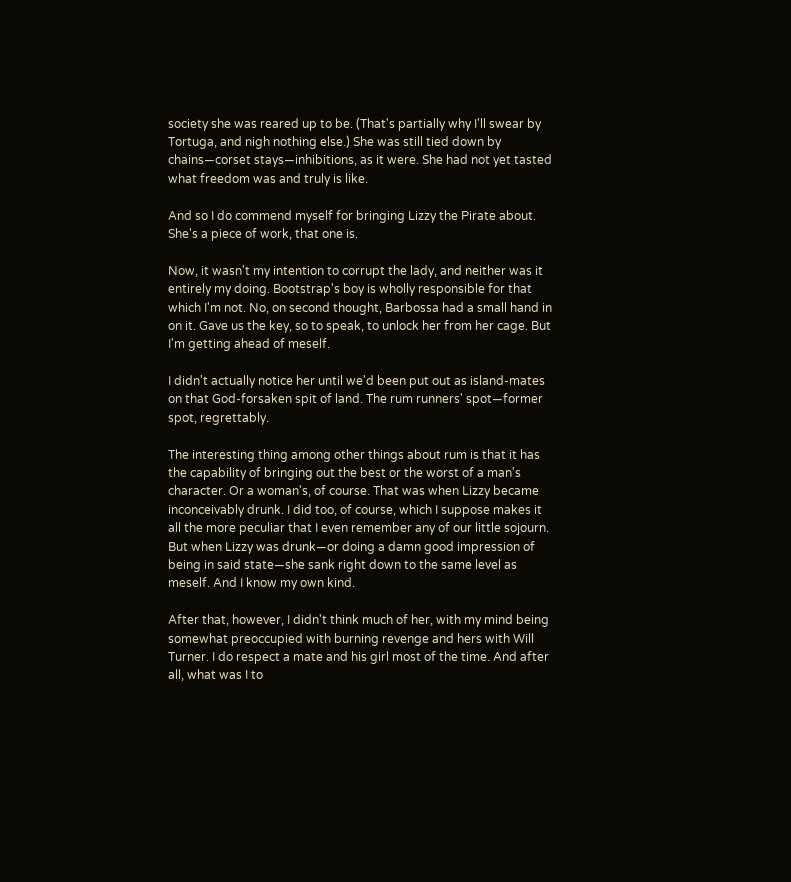society she was reared up to be. (That's partially why I'll swear by Tortuga, and nigh nothing else.) She was still tied down by chains—corset stays—inhibitions, as it were. She had not yet tasted what freedom was and truly is like.

And so I do commend myself for bringing Lizzy the Pirate about. She's a piece of work, that one is.

Now, it wasn't my intention to corrupt the lady, and neither was it entirely my doing. Bootstrap's boy is wholly responsible for that which I'm not. No, on second thought, Barbossa had a small hand in on it. Gave us the key, so to speak, to unlock her from her cage. But I'm getting ahead of meself.

I didn't actually notice her until we'd been put out as island-mates on that God-forsaken spit of land. The rum runners' spot—former spot, regrettably.

The interesting thing among other things about rum is that it has the capability of bringing out the best or the worst of a man's character. Or a woman's, of course. That was when Lizzy became inconceivably drunk. I did too, of course, which I suppose makes it all the more peculiar that I even remember any of our little sojourn. But when Lizzy was drunk—or doing a damn good impression of being in said state—she sank right down to the same level as meself. And I know my own kind.

After that, however, I didn't think much of her, with my mind being somewhat preoccupied with burning revenge and hers with Will Turner. I do respect a mate and his girl most of the time. And after all, what was I to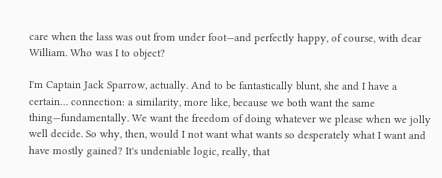care when the lass was out from under foot—and perfectly happy, of course, with dear William. Who was I to object?

I'm Captain Jack Sparrow, actually. And to be fantastically blunt, she and I have a certain… connection: a similarity, more like, because we both want the same thing—fundamentally. We want the freedom of doing whatever we please when we jolly well decide. So why, then, would I not want what wants so desperately what I want and have mostly gained? It's undeniable logic, really, that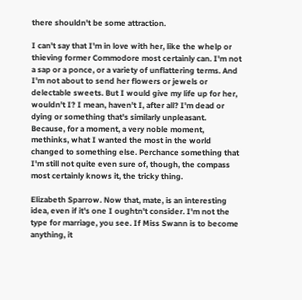there shouldn't be some attraction.

I can't say that I'm in love with her, like the whelp or thieving former Commodore most certainly can. I'm not a sap or a ponce, or a variety of unflattering terms. And I'm not about to send her flowers or jewels or delectable sweets. But I would give my life up for her, wouldn't I? I mean, haven't I, after all? I'm dead or dying or something that's similarly unpleasant. Because, for a moment, a very noble moment, methinks, what I wanted the most in the world changed to something else. Perchance something that I'm still not quite even sure of, though, the compass most certainly knows it, the tricky thing.

Elizabeth Sparrow. Now that, mate, is an interesting idea, even if it's one I oughtn't consider. I'm not the type for marriage, you see. If Miss Swann is to become anything, it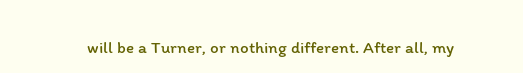will be a Turner, or nothing different. After all, my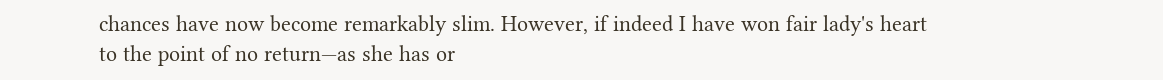chances have now become remarkably slim. However, if indeed I have won fair lady's heart to the point of no return—as she has or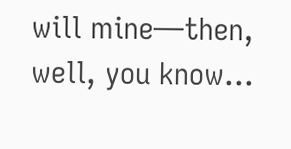will mine—then, well, you know...